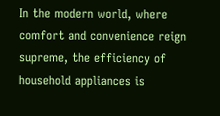In the modern world, where comfort and convenience reign supreme, the efficiency of household appliances is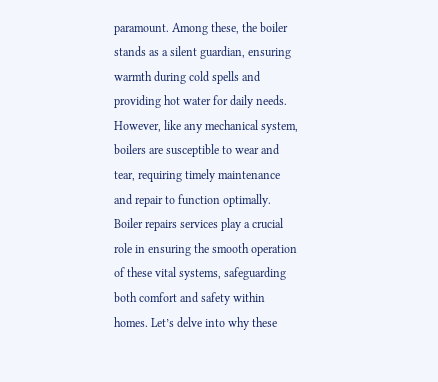paramount. Among these, the boiler stands as a silent guardian, ensuring warmth during cold spells and providing hot water for daily needs. However, like any mechanical system, boilers are susceptible to wear and tear, requiring timely maintenance and repair to function optimally. Boiler repairs services play a crucial role in ensuring the smooth operation of these vital systems, safeguarding both comfort and safety within homes. Let’s delve into why these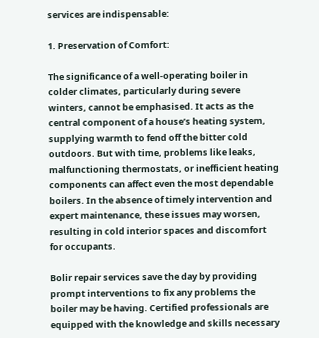services are indispensable:

1. Preservation of Comfort:

The significance of a well-operating boiler in colder climates, particularly during severe winters, cannot be emphasised. It acts as the central component of a house’s heating system, supplying warmth to fend off the bitter cold outdoors. But with time, problems like leaks, malfunctioning thermostats, or inefficient heating components can affect even the most dependable boilers. In the absence of timely intervention and expert maintenance, these issues may worsen, resulting in cold interior spaces and discomfort for occupants.

Bolir repair services save the day by providing prompt interventions to fix any problems the boiler may be having. Certified professionals are equipped with the knowledge and skills necessary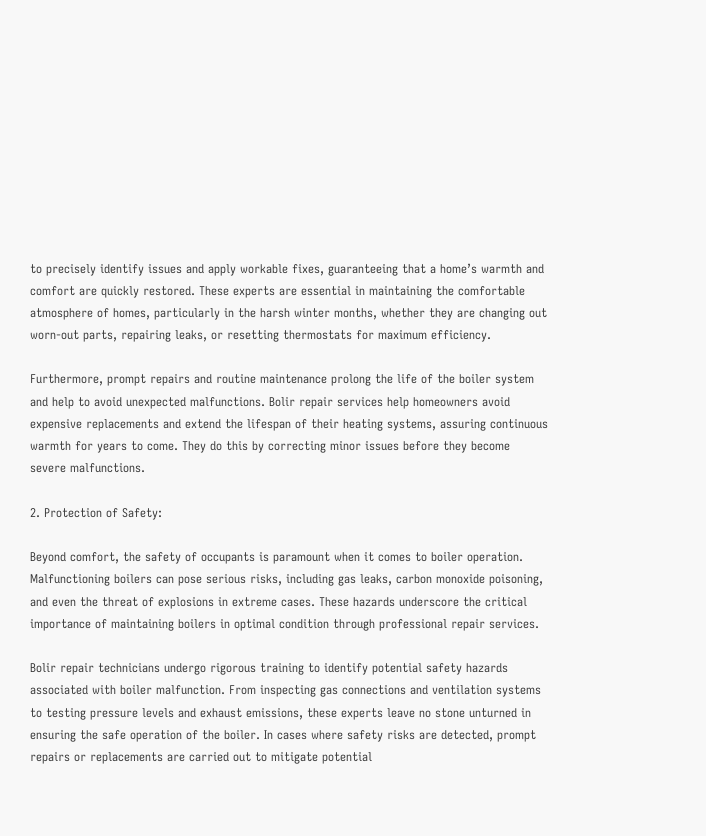to precisely identify issues and apply workable fixes, guaranteeing that a home’s warmth and comfort are quickly restored. These experts are essential in maintaining the comfortable atmosphere of homes, particularly in the harsh winter months, whether they are changing out worn-out parts, repairing leaks, or resetting thermostats for maximum efficiency.

Furthermore, prompt repairs and routine maintenance prolong the life of the boiler system and help to avoid unexpected malfunctions. Bolir repair services help homeowners avoid expensive replacements and extend the lifespan of their heating systems, assuring continuous warmth for years to come. They do this by correcting minor issues before they become severe malfunctions.

2. Protection of Safety:

Beyond comfort, the safety of occupants is paramount when it comes to boiler operation. Malfunctioning boilers can pose serious risks, including gas leaks, carbon monoxide poisoning, and even the threat of explosions in extreme cases. These hazards underscore the critical importance of maintaining boilers in optimal condition through professional repair services.

Bolir repair technicians undergo rigorous training to identify potential safety hazards associated with boiler malfunction. From inspecting gas connections and ventilation systems to testing pressure levels and exhaust emissions, these experts leave no stone unturned in ensuring the safe operation of the boiler. In cases where safety risks are detected, prompt repairs or replacements are carried out to mitigate potential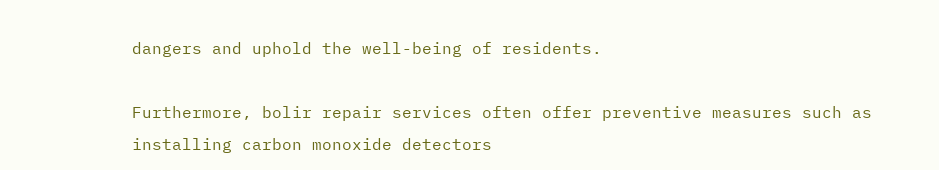dangers and uphold the well-being of residents.

Furthermore, bolir repair services often offer preventive measures such as installing carbon monoxide detectors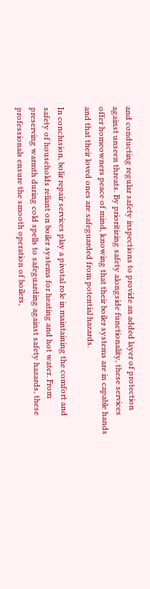and conducting regular safety inspections to provide an added layer of protection against unseen threats. By prioritizing safety alongside functionality, these services offer homeowners peace of mind, knowing that their boiler systems are in capable hands and that their loved ones are safeguarded from potential hazards.

In conclusion, bolir repair services play a pivotal role in maintaining the comfort and safety of households reliant on boiler systems for heating and hot water. From preserving warmth during cold spells to safeguarding against safety hazards, these professionals ensure the smooth operation of boilers,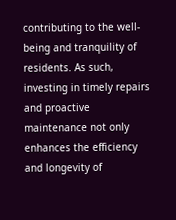contributing to the well-being and tranquility of residents. As such, investing in timely repairs and proactive maintenance not only enhances the efficiency and longevity of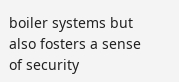boiler systems but also fosters a sense of security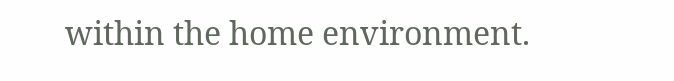within the home environment.